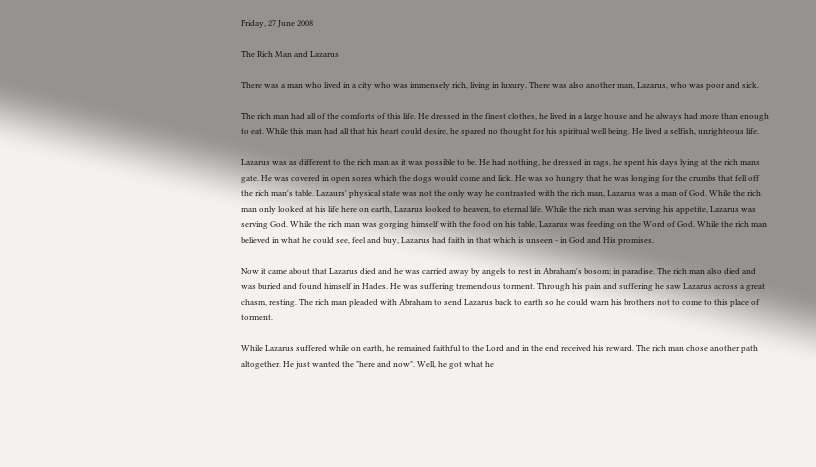Friday, 27 June 2008

The Rich Man and Lazarus

There was a man who lived in a city who was immensely rich, living in luxury. There was also another man, Lazarus, who was poor and sick.

The rich man had all of the comforts of this life. He dressed in the finest clothes, he lived in a large house and he always had more than enough to eat. While this man had all that his heart could desire, he spared no thought for his spiritual well being. He lived a selfish, unrighteous life.

Lazarus was as different to the rich man as it was possible to be. He had nothing, he dressed in rags, he spent his days lying at the rich mans gate. He was covered in open sores which the dogs would come and lick. He was so hungry that he was longing for the crumbs that fell off the rich man's table. Lazaurs' physical state was not the only way he contrasted with the rich man, Lazarus was a man of God. While the rich man only looked at his life here on earth, Lazarus looked to heaven, to eternal life. While the rich man was serving his appetite, Lazarus was serving God. While the rich man was gorging himself with the food on his table, Lazarus was feeding on the Word of God. While the rich man believed in what he could see, feel and buy, Lazarus had faith in that which is unseen - in God and His promises.

Now it came about that Lazarus died and he was carried away by angels to rest in Abraham's bosom; in paradise. The rich man also died and was buried and found himself in Hades. He was suffering tremendous torment. Through his pain and suffering he saw Lazarus across a great chasm, resting. The rich man pleaded with Abraham to send Lazarus back to earth so he could warn his brothers not to come to this place of torment.

While Lazarus suffered while on earth, he remained faithful to the Lord and in the end received his reward. The rich man chose another path altogether. He just wanted the "here and now". Well, he got what he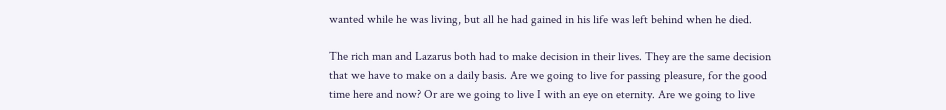wanted while he was living, but all he had gained in his life was left behind when he died.

The rich man and Lazarus both had to make decision in their lives. They are the same decision that we have to make on a daily basis. Are we going to live for passing pleasure, for the good time here and now? Or are we going to live I with an eye on eternity. Are we going to live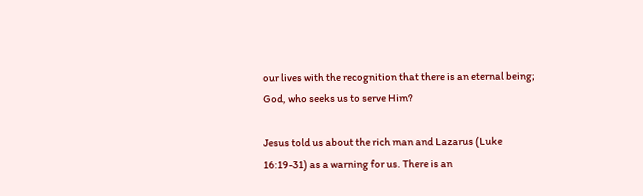our lives with the recognition that there is an eternal being; God, who seeks us to serve Him?

Jesus told us about the rich man and Lazarus (Luke 16:19-31) as a warning for us. There is an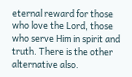eternal reward for those who love the Lord, those who serve Him in spirit and truth. There is the other alternative also.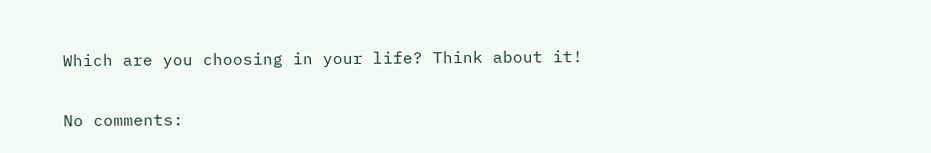Which are you choosing in your life? Think about it!

No comments: